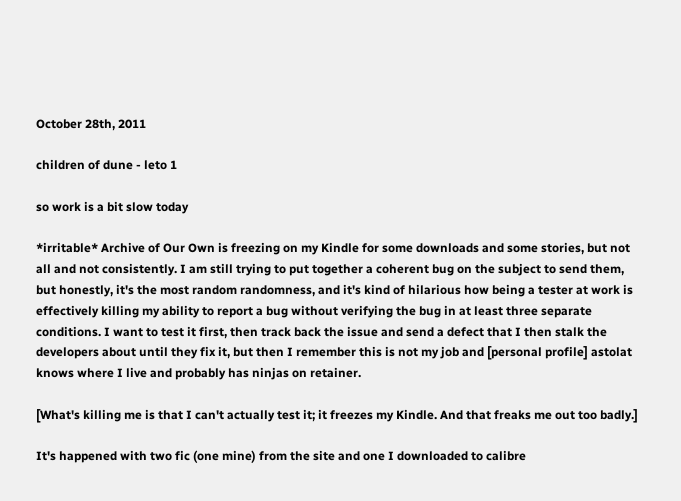October 28th, 2011

children of dune - leto 1

so work is a bit slow today

*irritable* Archive of Our Own is freezing on my Kindle for some downloads and some stories, but not all and not consistently. I am still trying to put together a coherent bug on the subject to send them, but honestly, it's the most random randomness, and it's kind of hilarious how being a tester at work is effectively killing my ability to report a bug without verifying the bug in at least three separate conditions. I want to test it first, then track back the issue and send a defect that I then stalk the developers about until they fix it, but then I remember this is not my job and [personal profile] astolat knows where I live and probably has ninjas on retainer.

[What's killing me is that I can't actually test it; it freezes my Kindle. And that freaks me out too badly.]

It's happened with two fic (one mine) from the site and one I downloaded to calibre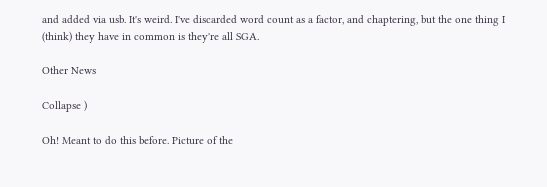and added via usb. It's weird. I've discarded word count as a factor, and chaptering, but the one thing I (think) they have in common is they're all SGA.

Other News

Collapse )

Oh! Meant to do this before. Picture of the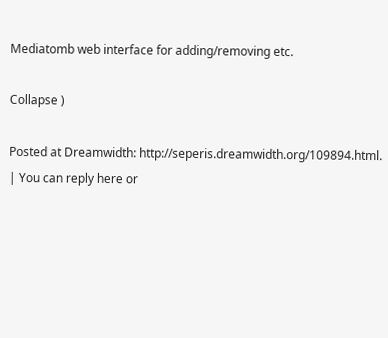Mediatomb web interface for adding/removing etc.

Collapse )

Posted at Dreamwidth: http://seperis.dreamwidth.org/109894.html. | You can reply here or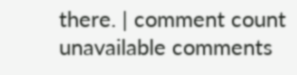there. | comment count unavailable comments